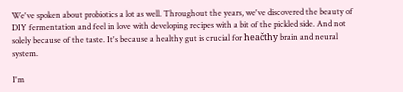We've spoken about probiotics a lot as well. Throughout the years, we've discovered the beauty of DIY fermentation and feel in love with developing recipes with a bit of the pickled side. And not solely because of the taste. It's because a healthy gut is crucial for heačthy brain and neural system.

I'm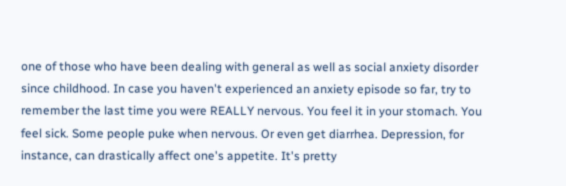one of those who have been dealing with general as well as social anxiety disorder since childhood. In case you haven't experienced an anxiety episode so far, try to remember the last time you were REALLY nervous. You feel it in your stomach. You feel sick. Some people puke when nervous. Or even get diarrhea. Depression, for instance, can drastically affect one's appetite. It's pretty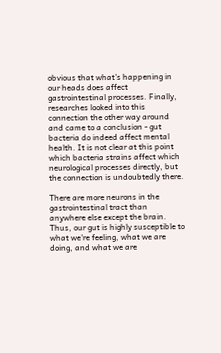obvious that what's happening in our heads does affect gastrointestinal processes. Finally, researches looked into this connection the other way around and came to a conclusion - gut bacteria do indeed affect mental health. It is not clear at this point which bacteria strains affect which neurological processes directly, but the connection is undoubtedly there.

There are more neurons in the gastrointestinal tract than anywhere else except the brain. Thus, our gut is highly susceptible to what we're feeling, what we are doing, and what we are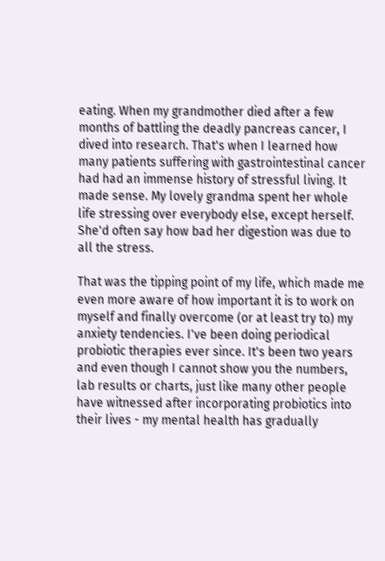eating. When my grandmother died after a few months of battling the deadly pancreas cancer, I dived into research. That's when I learned how many patients suffering with gastrointestinal cancer had had an immense history of stressful living. It made sense. My lovely grandma spent her whole life stressing over everybody else, except herself. She'd often say how bad her digestion was due to all the stress.

That was the tipping point of my life, which made me even more aware of how important it is to work on myself and finally overcome (or at least try to) my anxiety tendencies. I've been doing periodical probiotic therapies ever since. It's been two years and even though I cannot show you the numbers, lab results or charts, just like many other people have witnessed after incorporating probiotics into their lives - my mental health has gradually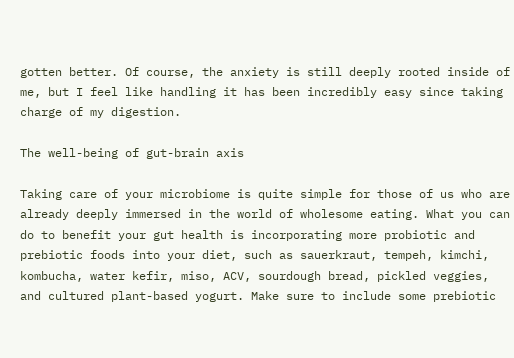gotten better. Of course, the anxiety is still deeply rooted inside of me, but I feel like handling it has been incredibly easy since taking charge of my digestion.

The well-being of gut-brain axis

Taking care of your microbiome is quite simple for those of us who are already deeply immersed in the world of wholesome eating. What you can do to benefit your gut health is incorporating more probiotic and prebiotic foods into your diet, such as sauerkraut, tempeh, kimchi, kombucha, water kefir, miso, ACV, sourdough bread, pickled veggies, and cultured plant-based yogurt. Make sure to include some prebiotic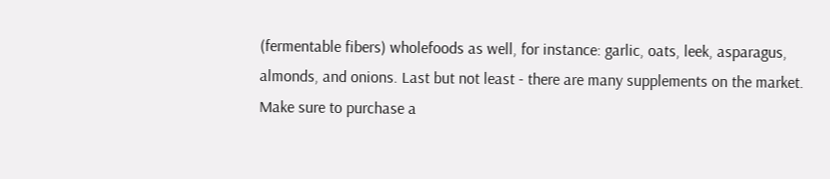(fermentable fibers) wholefoods as well, for instance: garlic, oats, leek, asparagus, almonds, and onions. Last but not least - there are many supplements on the market. Make sure to purchase a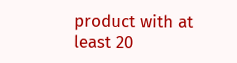product with at least 20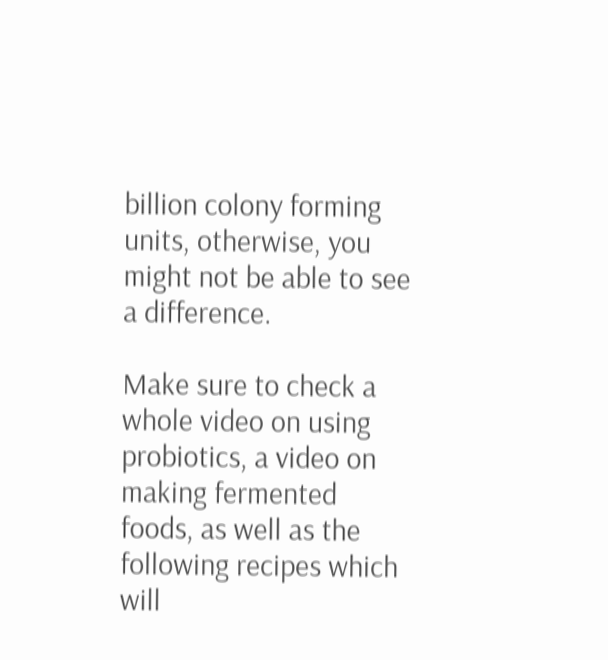billion colony forming units, otherwise, you might not be able to see a difference.

Make sure to check a whole video on using probiotics, a video on making fermented foods, as well as the following recipes which will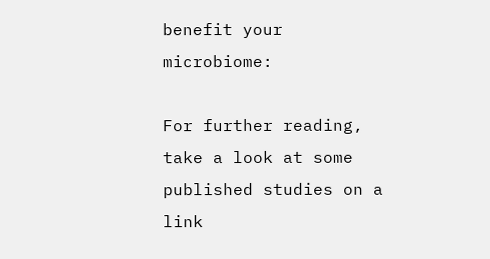benefit your microbiome:

For further reading, take a look at some published studies on a link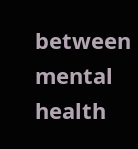between mental health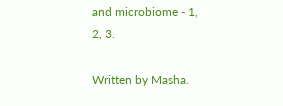and microbiome - 1, 2, 3.

Written by Masha.